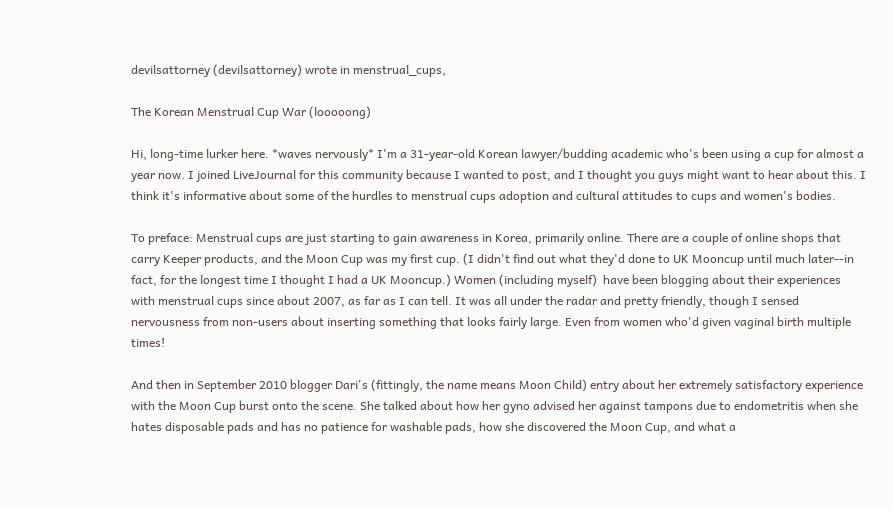devilsattorney (devilsattorney) wrote in menstrual_cups,

The Korean Menstrual Cup War (looooong)

Hi, long-time lurker here. *waves nervously* I'm a 31-year-old Korean lawyer/budding academic who's been using a cup for almost a year now. I joined LiveJournal for this community because I wanted to post, and I thought you guys might want to hear about this. I think it's informative about some of the hurdles to menstrual cups adoption and cultural attitudes to cups and women's bodies.

To preface: Menstrual cups are just starting to gain awareness in Korea, primarily online. There are a couple of online shops that carry Keeper products, and the Moon Cup was my first cup. (I didn't find out what they'd done to UK Mooncup until much later--in fact, for the longest time I thought I had a UK Mooncup.) Women (including myself)  have been blogging about their experiences with menstrual cups since about 2007, as far as I can tell. It was all under the radar and pretty friendly, though I sensed nervousness from non-users about inserting something that looks fairly large. Even from women who'd given vaginal birth multiple times!

And then in September 2010 blogger Dari's (fittingly, the name means Moon Child) entry about her extremely satisfactory experience with the Moon Cup burst onto the scene. She talked about how her gyno advised her against tampons due to endometritis when she hates disposable pads and has no patience for washable pads, how she discovered the Moon Cup, and what a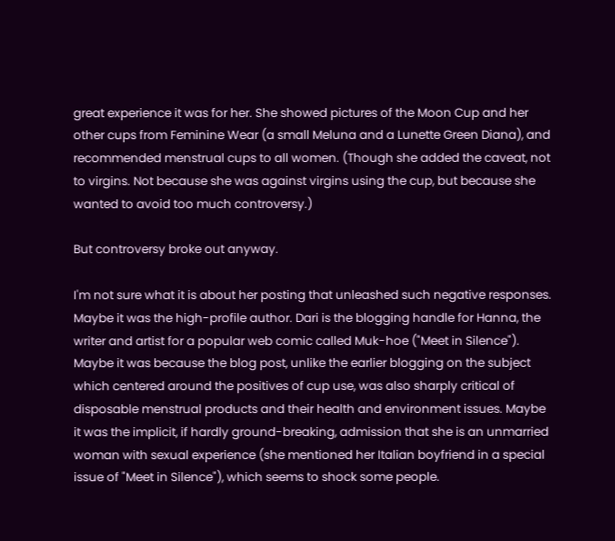great experience it was for her. She showed pictures of the Moon Cup and her other cups from Feminine Wear (a small Meluna and a Lunette Green Diana), and recommended menstrual cups to all women. (Though she added the caveat, not to virgins. Not because she was against virgins using the cup, but because she wanted to avoid too much controversy.)

But controversy broke out anyway.

I'm not sure what it is about her posting that unleashed such negative responses. Maybe it was the high-profile author. Dari is the blogging handle for Hanna, the writer and artist for a popular web comic called Muk-hoe ("Meet in Silence"). Maybe it was because the blog post, unlike the earlier blogging on the subject which centered around the positives of cup use, was also sharply critical of disposable menstrual products and their health and environment issues. Maybe it was the implicit, if hardly ground-breaking, admission that she is an unmarried woman with sexual experience (she mentioned her Italian boyfriend in a special issue of "Meet in Silence"), which seems to shock some people.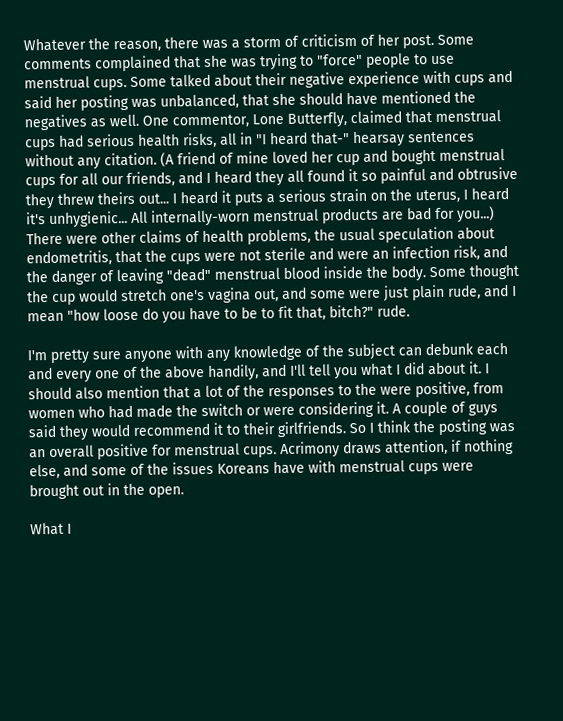Whatever the reason, there was a storm of criticism of her post. Some comments complained that she was trying to "force" people to use menstrual cups. Some talked about their negative experience with cups and said her posting was unbalanced, that she should have mentioned the negatives as well. One commentor, Lone Butterfly, claimed that menstrual cups had serious health risks, all in "I heard that-" hearsay sentences without any citation. (A friend of mine loved her cup and bought menstrual cups for all our friends, and I heard they all found it so painful and obtrusive they threw theirs out... I heard it puts a serious strain on the uterus, I heard it's unhygienic... All internally-worn menstrual products are bad for you...) There were other claims of health problems, the usual speculation about endometritis, that the cups were not sterile and were an infection risk, and the danger of leaving "dead" menstrual blood inside the body. Some thought the cup would stretch one's vagina out, and some were just plain rude, and I mean "how loose do you have to be to fit that, bitch?" rude.

I'm pretty sure anyone with any knowledge of the subject can debunk each and every one of the above handily, and I'll tell you what I did about it. I should also mention that a lot of the responses to the were positive, from women who had made the switch or were considering it. A couple of guys said they would recommend it to their girlfriends. So I think the posting was an overall positive for menstrual cups. Acrimony draws attention, if nothing else, and some of the issues Koreans have with menstrual cups were brought out in the open.

What I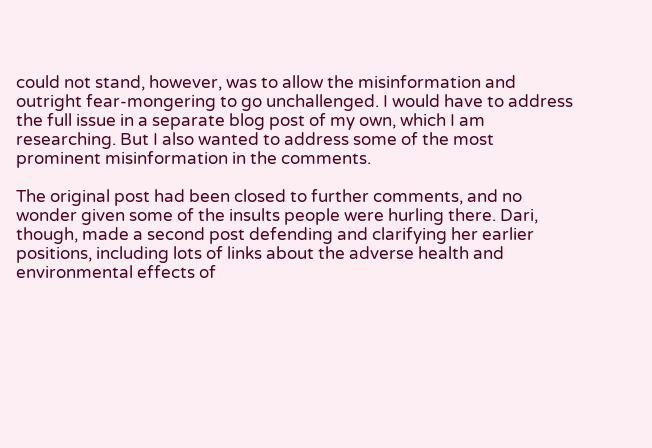could not stand, however, was to allow the misinformation and outright fear-mongering to go unchallenged. I would have to address the full issue in a separate blog post of my own, which I am researching. But I also wanted to address some of the most prominent misinformation in the comments.

The original post had been closed to further comments, and no wonder given some of the insults people were hurling there. Dari, though, made a second post defending and clarifying her earlier positions, including lots of links about the adverse health and environmental effects of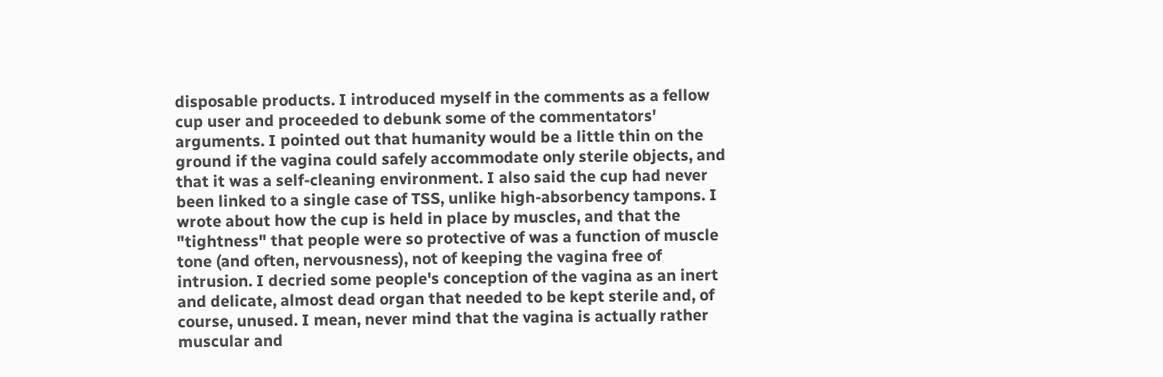disposable products. I introduced myself in the comments as a fellow cup user and proceeded to debunk some of the commentators' arguments. I pointed out that humanity would be a little thin on the ground if the vagina could safely accommodate only sterile objects, and that it was a self-cleaning environment. I also said the cup had never been linked to a single case of TSS, unlike high-absorbency tampons. I wrote about how the cup is held in place by muscles, and that the "tightness" that people were so protective of was a function of muscle tone (and often, nervousness), not of keeping the vagina free of intrusion. I decried some people's conception of the vagina as an inert and delicate, almost dead organ that needed to be kept sterile and, of course, unused. I mean, never mind that the vagina is actually rather muscular and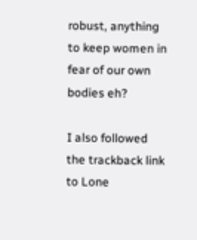robust, anything to keep women in fear of our own bodies eh?

I also followed the trackback link to Lone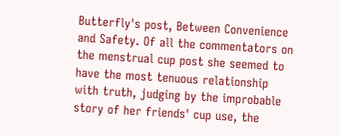Butterfly's post, Between Convenience and Safety. Of all the commentators on the menstrual cup post she seemed to have the most tenuous relationship with truth, judging by the improbable story of her friends' cup use, the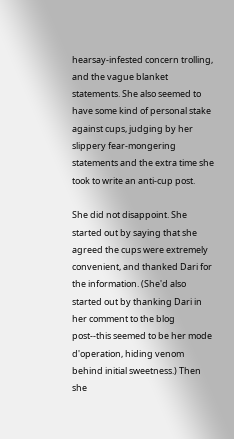hearsay-infested concern trolling, and the vague blanket statements. She also seemed to have some kind of personal stake against cups, judging by her slippery fear-mongering statements and the extra time she took to write an anti-cup post.

She did not disappoint. She started out by saying that she agreed the cups were extremely convenient, and thanked Dari for the information. (She'd also started out by thanking Dari in her comment to the blog post--this seemed to be her mode d'operation, hiding venom behind initial sweetness.) Then she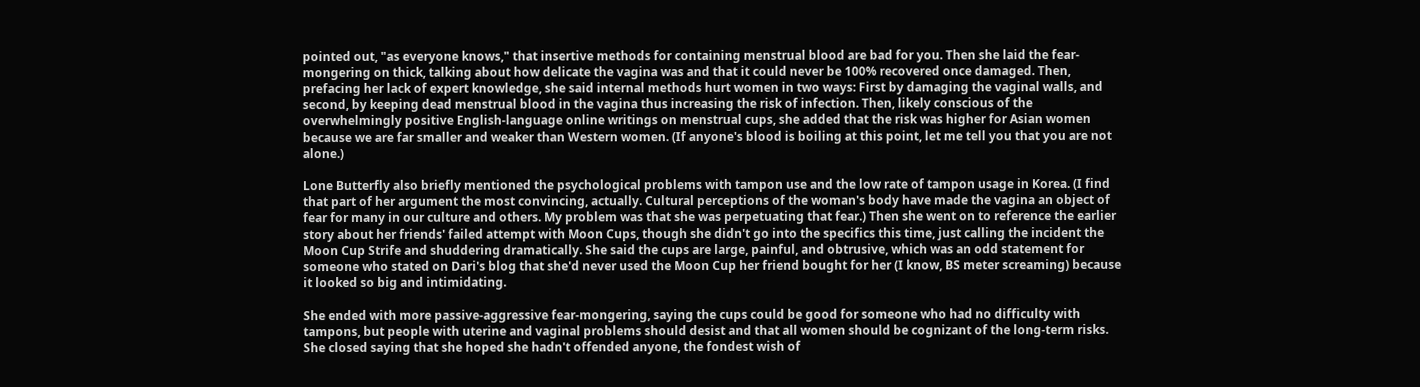pointed out, "as everyone knows," that insertive methods for containing menstrual blood are bad for you. Then she laid the fear-mongering on thick, talking about how delicate the vagina was and that it could never be 100% recovered once damaged. Then, prefacing her lack of expert knowledge, she said internal methods hurt women in two ways: First by damaging the vaginal walls, and second, by keeping dead menstrual blood in the vagina thus increasing the risk of infection. Then, likely conscious of the overwhelmingly positive English-language online writings on menstrual cups, she added that the risk was higher for Asian women because we are far smaller and weaker than Western women. (If anyone's blood is boiling at this point, let me tell you that you are not alone.)

Lone Butterfly also briefly mentioned the psychological problems with tampon use and the low rate of tampon usage in Korea. (I find that part of her argument the most convincing, actually. Cultural perceptions of the woman's body have made the vagina an object of fear for many in our culture and others. My problem was that she was perpetuating that fear.) Then she went on to reference the earlier story about her friends' failed attempt with Moon Cups, though she didn't go into the specifics this time, just calling the incident the Moon Cup Strife and shuddering dramatically. She said the cups are large, painful, and obtrusive, which was an odd statement for someone who stated on Dari's blog that she'd never used the Moon Cup her friend bought for her (I know, BS meter screaming) because it looked so big and intimidating.

She ended with more passive-aggressive fear-mongering, saying the cups could be good for someone who had no difficulty with tampons, but people with uterine and vaginal problems should desist and that all women should be cognizant of the long-term risks. She closed saying that she hoped she hadn't offended anyone, the fondest wish of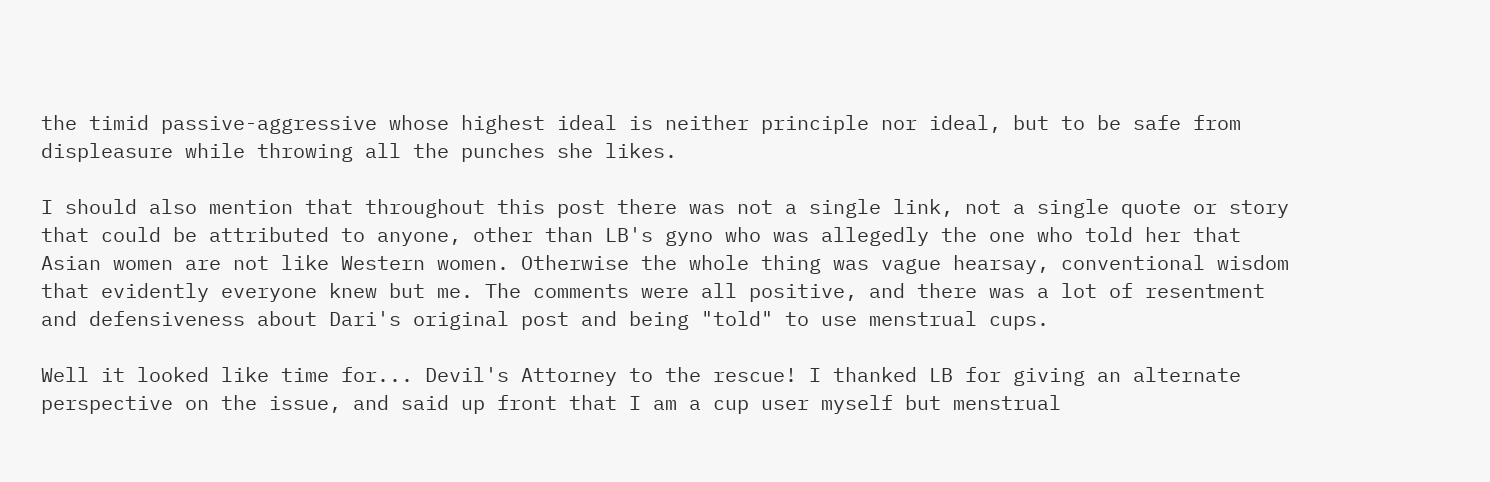the timid passive-aggressive whose highest ideal is neither principle nor ideal, but to be safe from displeasure while throwing all the punches she likes.

I should also mention that throughout this post there was not a single link, not a single quote or story that could be attributed to anyone, other than LB's gyno who was allegedly the one who told her that Asian women are not like Western women. Otherwise the whole thing was vague hearsay, conventional wisdom that evidently everyone knew but me. The comments were all positive, and there was a lot of resentment and defensiveness about Dari's original post and being "told" to use menstrual cups.

Well it looked like time for... Devil's Attorney to the rescue! I thanked LB for giving an alternate perspective on the issue, and said up front that I am a cup user myself but menstrual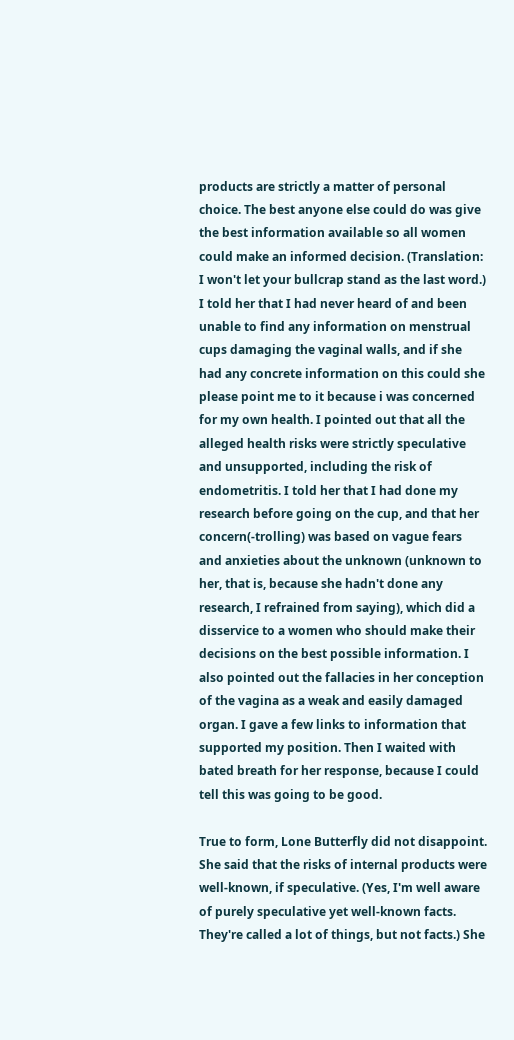products are strictly a matter of personal choice. The best anyone else could do was give the best information available so all women could make an informed decision. (Translation: I won't let your bullcrap stand as the last word.) I told her that I had never heard of and been unable to find any information on menstrual cups damaging the vaginal walls, and if she had any concrete information on this could she please point me to it because i was concerned for my own health. I pointed out that all the alleged health risks were strictly speculative and unsupported, including the risk of endometritis. I told her that I had done my research before going on the cup, and that her concern(-trolling) was based on vague fears and anxieties about the unknown (unknown to her, that is, because she hadn't done any research, I refrained from saying), which did a disservice to a women who should make their decisions on the best possible information. I also pointed out the fallacies in her conception of the vagina as a weak and easily damaged organ. I gave a few links to information that supported my position. Then I waited with bated breath for her response, because I could tell this was going to be good.

True to form, Lone Butterfly did not disappoint. She said that the risks of internal products were well-known, if speculative. (Yes, I'm well aware of purely speculative yet well-known facts. They're called a lot of things, but not facts.) She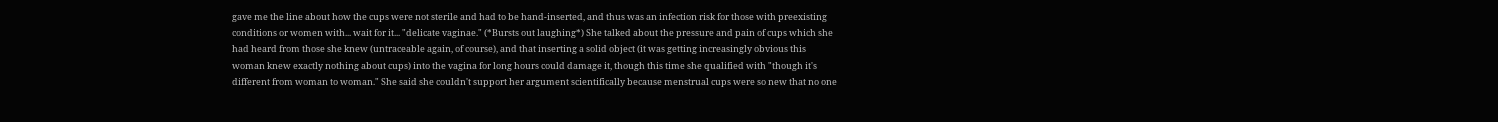gave me the line about how the cups were not sterile and had to be hand-inserted, and thus was an infection risk for those with preexisting conditions or women with... wait for it... "delicate vaginae." (*Bursts out laughing*) She talked about the pressure and pain of cups which she had heard from those she knew (untraceable again, of course), and that inserting a solid object (it was getting increasingly obvious this woman knew exactly nothing about cups) into the vagina for long hours could damage it, though this time she qualified with "though it's different from woman to woman." She said she couldn't support her argument scientifically because menstrual cups were so new that no one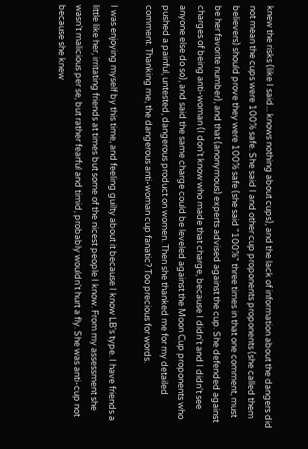knew the risks (like I said... knows nothing about cups), and the lack of information about the dangers did not mean the cups were 100% safe. She said I and other cup proponents proponents (she called them believers) should prove they were 100% safe (she said "100%" three times in that one comment, must be her favorite number), and that (anonymous) experts advised against the cup. She defended against charges of being anti-woman (I don't know who made that charge, because I didn't and I didn't see anyone else do so), and said the same charge could be leveled against the Moon Cup proponents who pushed a painful, untested, dangerous product on women. Then she thanked me for my detailed comment. Thanking me, the dangerous anti-woman cup fanatic? Too precious for words.

I was enjoying myself by this time, and feeling guilty about it because I know LB's type. I have friends a little like her, irritating friends at times but some of the nicest people I know. From my assessment she wasn't malicious per se, but rather fearful and timid, probably wouldn't hurt a fly. She was anti-cup not because she knew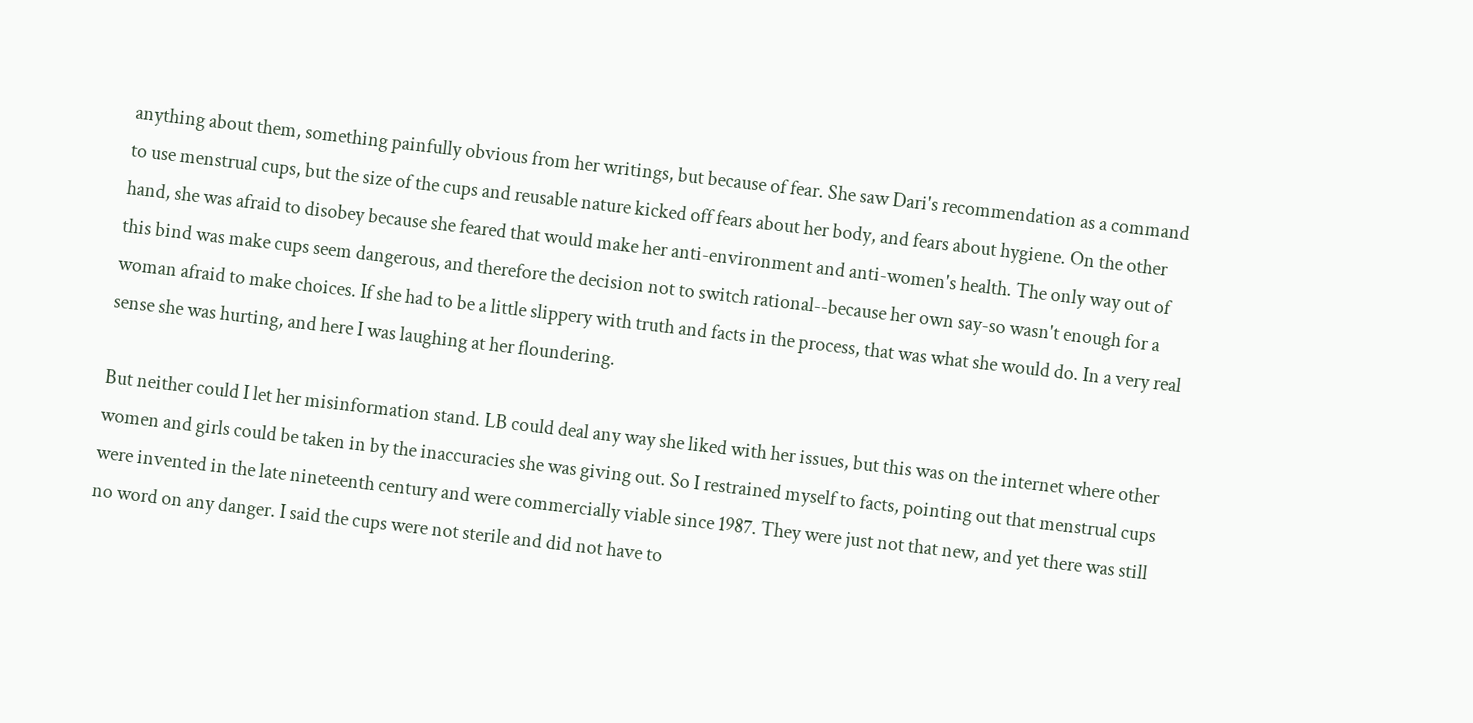anything about them, something painfully obvious from her writings, but because of fear. She saw Dari's recommendation as a command to use menstrual cups, but the size of the cups and reusable nature kicked off fears about her body, and fears about hygiene. On the other hand, she was afraid to disobey because she feared that would make her anti-environment and anti-women's health. The only way out of this bind was make cups seem dangerous, and therefore the decision not to switch rational--because her own say-so wasn't enough for a woman afraid to make choices. If she had to be a little slippery with truth and facts in the process, that was what she would do. In a very real sense she was hurting, and here I was laughing at her floundering.

But neither could I let her misinformation stand. LB could deal any way she liked with her issues, but this was on the internet where other women and girls could be taken in by the inaccuracies she was giving out. So I restrained myself to facts, pointing out that menstrual cups were invented in the late nineteenth century and were commercially viable since 1987. They were just not that new, and yet there was still no word on any danger. I said the cups were not sterile and did not have to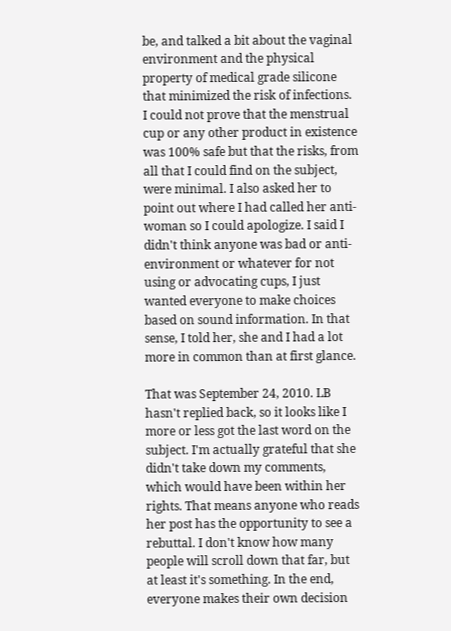be, and talked a bit about the vaginal environment and the physical property of medical grade silicone that minimized the risk of infections. I could not prove that the menstrual cup or any other product in existence was 100% safe but that the risks, from all that I could find on the subject, were minimal. I also asked her to point out where I had called her anti-woman so I could apologize. I said I didn't think anyone was bad or anti-environment or whatever for not using or advocating cups, I just wanted everyone to make choices based on sound information. In that sense, I told her, she and I had a lot more in common than at first glance.

That was September 24, 2010. LB hasn't replied back, so it looks like I more or less got the last word on the subject. I'm actually grateful that she didn't take down my comments, which would have been within her rights. That means anyone who reads her post has the opportunity to see a rebuttal. I don't know how many people will scroll down that far, but at least it's something. In the end, everyone makes their own decision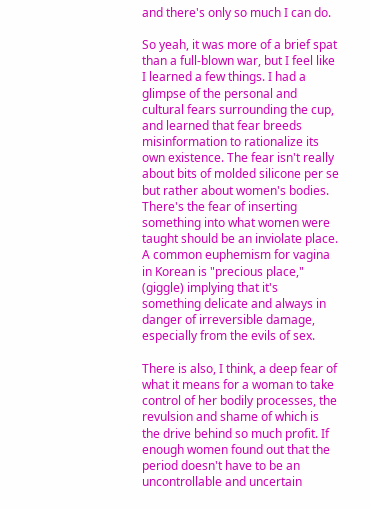and there's only so much I can do.

So yeah, it was more of a brief spat than a full-blown war, but I feel like I learned a few things. I had a glimpse of the personal and cultural fears surrounding the cup, and learned that fear breeds misinformation to rationalize its own existence. The fear isn't really about bits of molded silicone per se but rather about women's bodies. There's the fear of inserting something into what women were taught should be an inviolate place. A common euphemism for vagina in Korean is "precious place," (giggle) implying that it's something delicate and always in danger of irreversible damage, especially from the evils of sex.

There is also, I think, a deep fear of what it means for a woman to take control of her bodily processes, the revulsion and shame of which is the drive behind so much profit. If enough women found out that the period doesn't have to be an uncontrollable and uncertain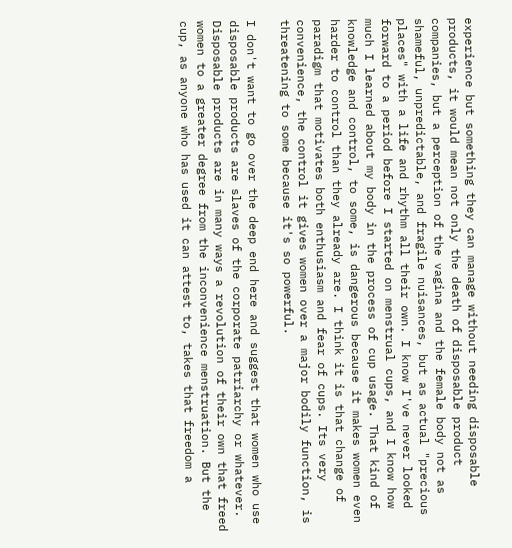experience but something they can manage without needing disposable products, it would mean not only the death of disposable product companies, but a perception of the vagina and the female body not as shameful, unpredictable, and fragile nuisances, but as actual "precious places" with a life and rhythm all their own. I know I've never looked forward to a period before I started on menstrual cups, and I know how much I learned about my body in the process of cup usage. That kind of knowledge and control, to some, is dangerous because it makes women even harder to control than they already are. I think it is that change of paradigm that motivates both enthusiasm and fear of cups. Its very convenience, the control it gives women over a major bodily function, is threatening to some because it's so powerful.

I don't want to go over the deep end here and suggest that women who use disposable products are slaves of the corporate patriarchy or whatever. Disposable products are in many ways a revolution of their own that freed women to a greater degree from the inconvenience menstruation. But the cup, as anyone who has used it can attest to, takes that freedom a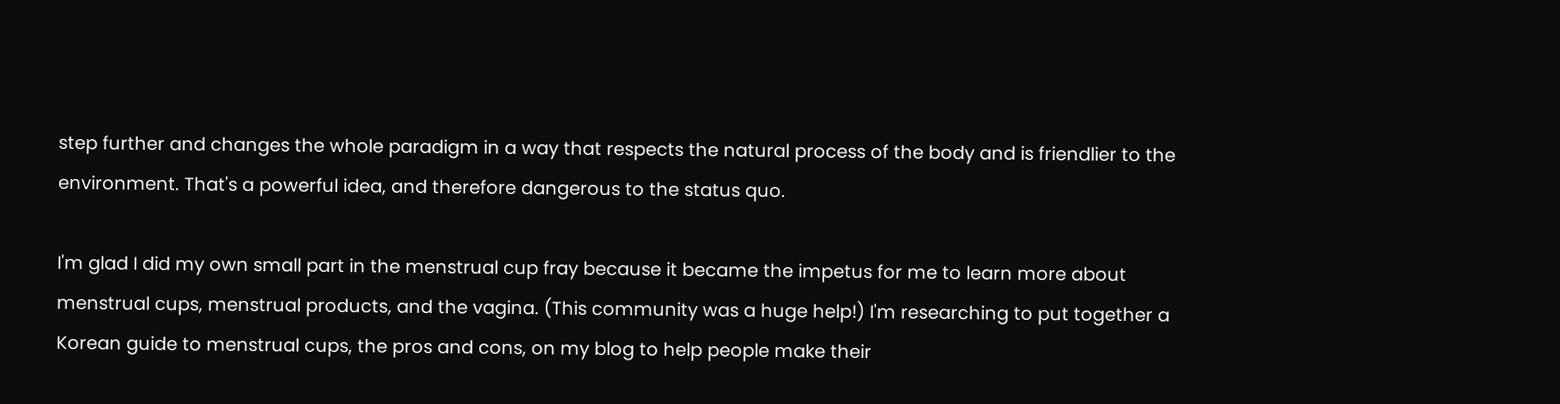step further and changes the whole paradigm in a way that respects the natural process of the body and is friendlier to the environment. That's a powerful idea, and therefore dangerous to the status quo.

I'm glad I did my own small part in the menstrual cup fray because it became the impetus for me to learn more about menstrual cups, menstrual products, and the vagina. (This community was a huge help!) I'm researching to put together a Korean guide to menstrual cups, the pros and cons, on my blog to help people make their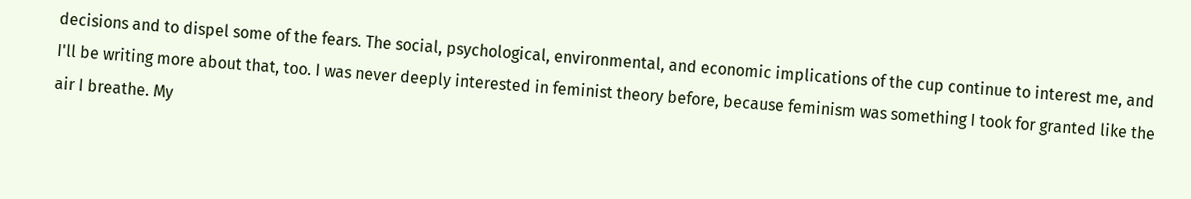decisions and to dispel some of the fears. The social, psychological, environmental, and economic implications of the cup continue to interest me, and I'll be writing more about that, too. I was never deeply interested in feminist theory before, because feminism was something I took for granted like the air I breathe. My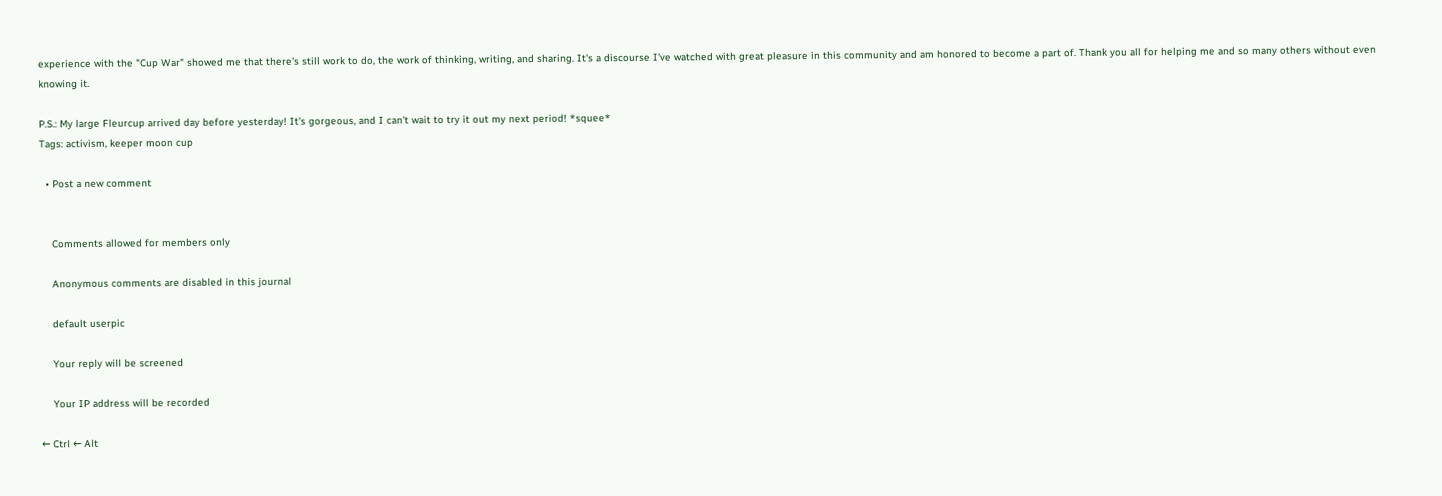experience with the "Cup War" showed me that there's still work to do, the work of thinking, writing, and sharing. It's a discourse I've watched with great pleasure in this community and am honored to become a part of. Thank you all for helping me and so many others without even knowing it.

P.S.: My large Fleurcup arrived day before yesterday! It's gorgeous, and I can't wait to try it out my next period! *squee*
Tags: activism, keeper moon cup

  • Post a new comment


    Comments allowed for members only

    Anonymous comments are disabled in this journal

    default userpic

    Your reply will be screened

    Your IP address will be recorded

← Ctrl ← Alt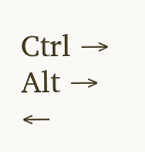Ctrl → Alt →
←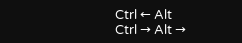Ctrl ← Alt
Ctrl → Alt →